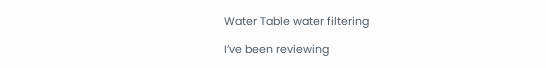Water Table water filtering

I’ve been reviewing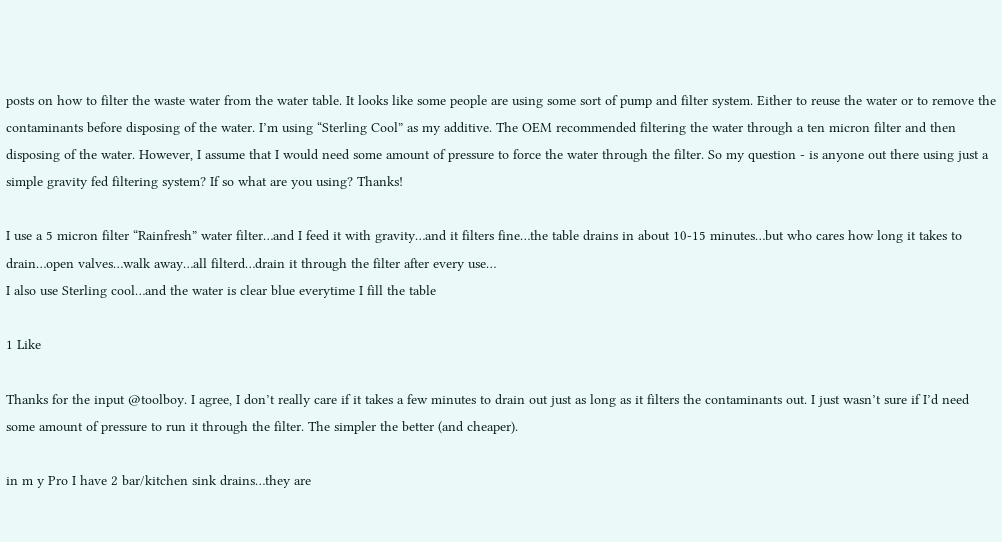posts on how to filter the waste water from the water table. It looks like some people are using some sort of pump and filter system. Either to reuse the water or to remove the contaminants before disposing of the water. I’m using “Sterling Cool” as my additive. The OEM recommended filtering the water through a ten micron filter and then disposing of the water. However, I assume that I would need some amount of pressure to force the water through the filter. So my question - is anyone out there using just a simple gravity fed filtering system? If so what are you using? Thanks!

I use a 5 micron filter “Rainfresh” water filter…and I feed it with gravity…and it filters fine…the table drains in about 10-15 minutes…but who cares how long it takes to drain…open valves…walk away…all filterd…drain it through the filter after every use…
I also use Sterling cool…and the water is clear blue everytime I fill the table

1 Like

Thanks for the input @toolboy. I agree, I don’t really care if it takes a few minutes to drain out just as long as it filters the contaminants out. I just wasn’t sure if I’d need some amount of pressure to run it through the filter. The simpler the better (and cheaper).

in m y Pro I have 2 bar/kitchen sink drains…they are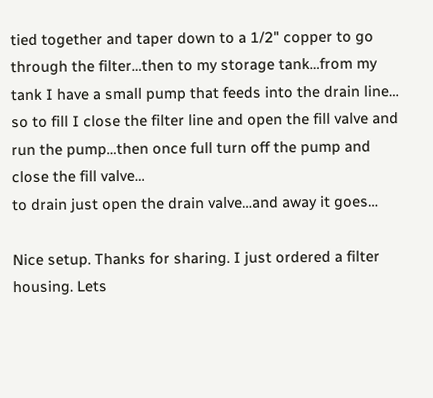tied together and taper down to a 1/2" copper to go through the filter…then to my storage tank…from my tank I have a small pump that feeds into the drain line…
so to fill I close the filter line and open the fill valve and run the pump…then once full turn off the pump and close the fill valve…
to drain just open the drain valve…and away it goes…

Nice setup. Thanks for sharing. I just ordered a filter housing. Lets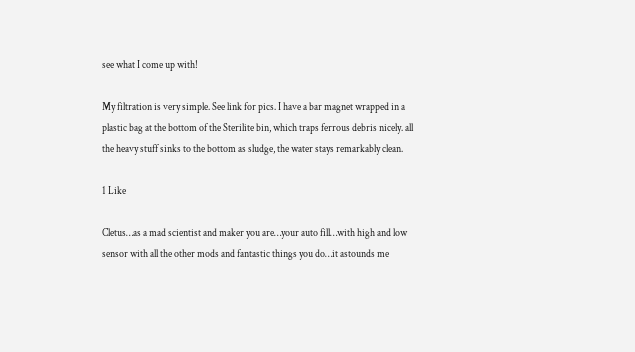see what I come up with!

My filtration is very simple. See link for pics. I have a bar magnet wrapped in a plastic bag at the bottom of the Sterilite bin, which traps ferrous debris nicely. all the heavy stuff sinks to the bottom as sludge, the water stays remarkably clean.

1 Like

Cletus…as a mad scientist and maker you are…your auto fill…with high and low sensor with all the other mods and fantastic things you do…it astounds me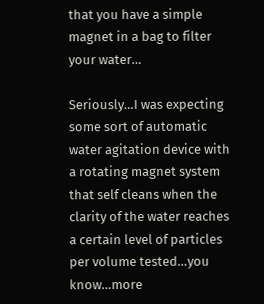that you have a simple magnet in a bag to filter your water…

Seriously…I was expecting some sort of automatic water agitation device with a rotating magnet system that self cleans when the clarity of the water reaches a certain level of particles per volume tested…you know…more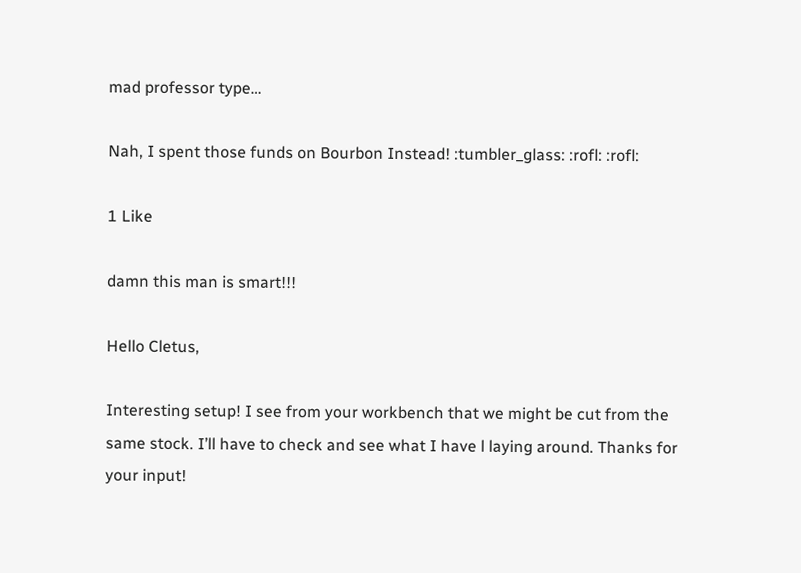mad professor type…

Nah, I spent those funds on Bourbon Instead! :tumbler_glass: :rofl: :rofl:

1 Like

damn this man is smart!!!

Hello Cletus,

Interesting setup! I see from your workbench that we might be cut from the same stock. I’ll have to check and see what I have l laying around. Thanks for your input!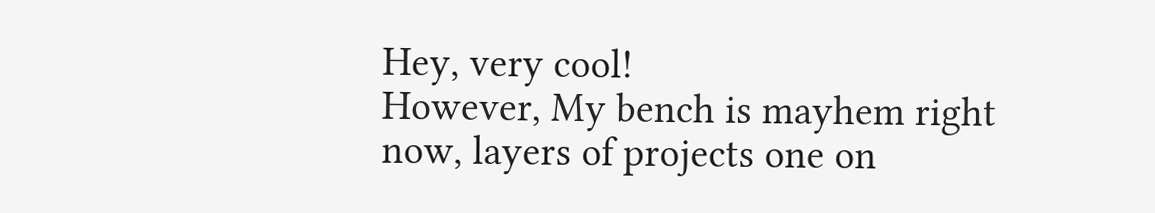Hey, very cool!
However, My bench is mayhem right now, layers of projects one on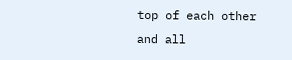top of each other and all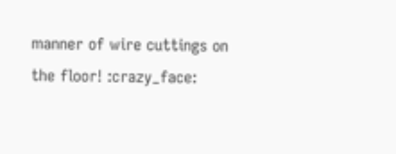manner of wire cuttings on the floor! :crazy_face: